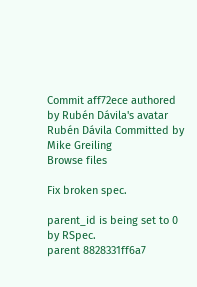Commit aff72ece authored by Rubén Dávila's avatar Rubén Dávila Committed by Mike Greiling
Browse files

Fix broken spec.

parent_id is being set to 0 by RSpec.
parent 8828331ff6a7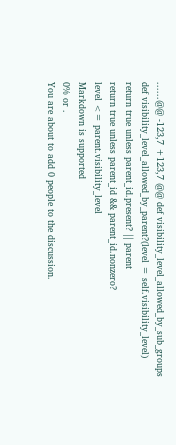......@@ -123,7 +123,7 @@ def visibility_level_allowed_by_sub_groups
def visibility_level_allowed_by_parent?(level = self.visibility_level)
return true unless parent_id.present? || parent
return true unless parent_id && parent_id.nonzero?
level <= parent.visibility_level
Markdown is supported
0% or .
You are about to add 0 people to the discussion.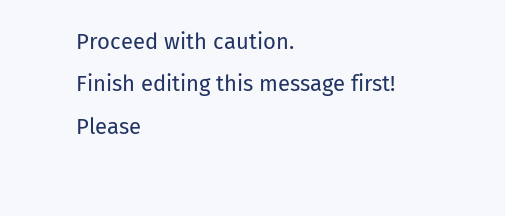Proceed with caution.
Finish editing this message first!
Please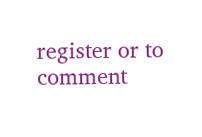register or to comment